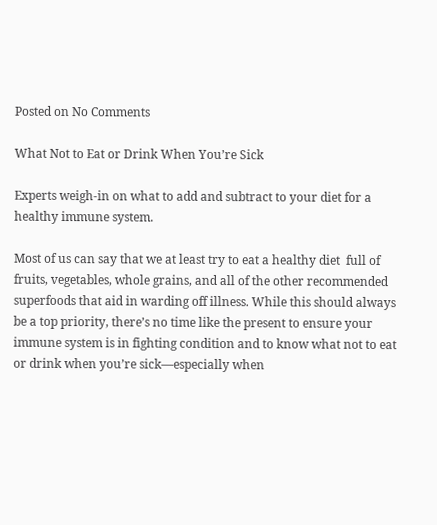Posted on No Comments

What Not to Eat or Drink When You’re Sick

Experts weigh-in on what to add and subtract to your diet for a healthy immune system.

Most of us can say that we at least try to eat a healthy diet  full of fruits, vegetables, whole grains, and all of the other recommended superfoods that aid in warding off illness. While this should always be a top priority, there’s no time like the present to ensure your immune system is in fighting condition and to know what not to eat or drink when you’re sick—especially when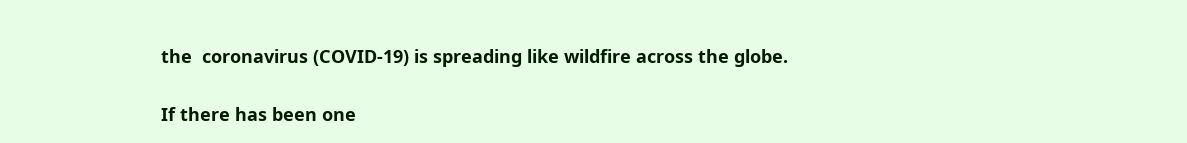the  coronavirus (COVID-19) is spreading like wildfire across the globe.

If there has been one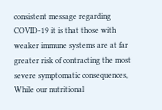consistent message regarding COVID-19 it is that those with weaker immune systems are at far greater risk of contracting the most severe symptomatic consequences, While our nutritional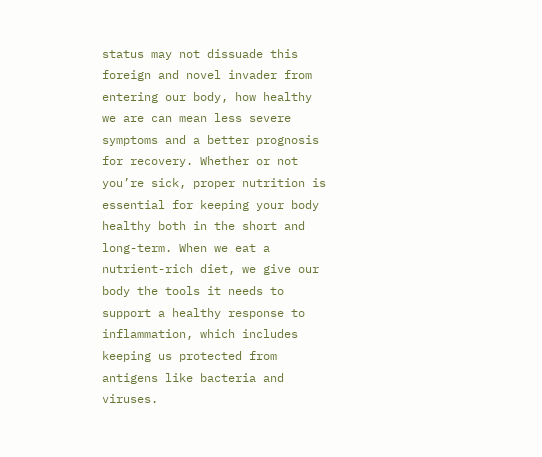status may not dissuade this foreign and novel invader from entering our body, how healthy we are can mean less severe symptoms and a better prognosis for recovery. Whether or not you’re sick, proper nutrition is essential for keeping your body healthy both in the short and long-term. When we eat a nutrient-rich diet, we give our body the tools it needs to support a healthy response to inflammation, which includes keeping us protected from antigens like bacteria and viruses.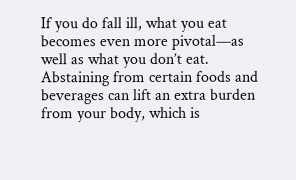If you do fall ill, what you eat becomes even more pivotal—as well as what you don’t eat. Abstaining from certain foods and beverages can lift an extra burden from your body, which is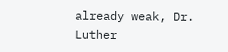already weak, Dr. Luther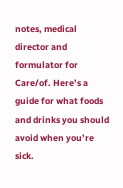notes, medical director and formulator for Care/of. Here’s a guide for what foods and drinks you should avoid when you’re sick.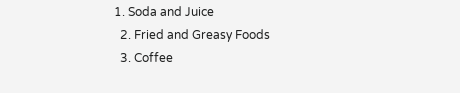1. Soda and Juice
  2. Fried and Greasy Foods
  3. Coffee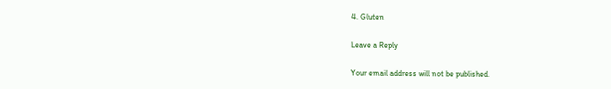4. Gluten

Leave a Reply

Your email address will not be published.